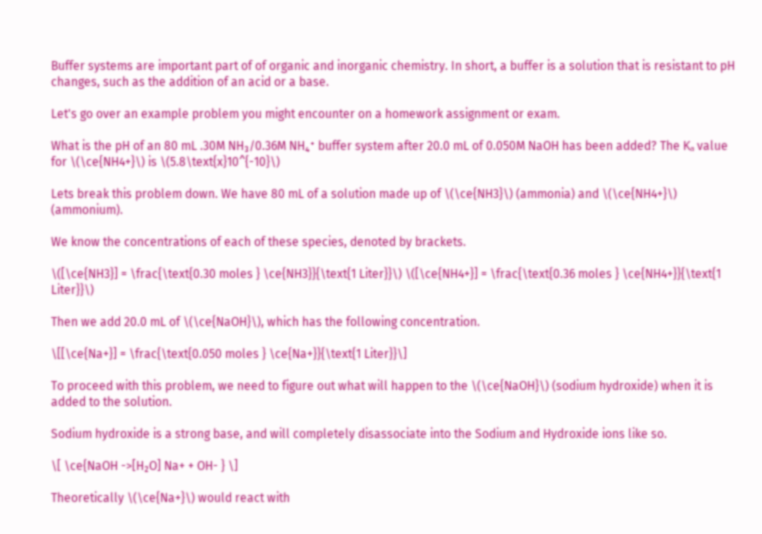Buffer systems are important part of of organic and inorganic chemistry. In short, a buffer is a solution that is resistant to pH changes, such as the addition of an acid or a base.

Let's go over an example problem you might encounter on a homework assignment or exam.

What is the pH of an 80 mL .30M NH₃/0.36M NH₄⁺ buffer system after 20.0 mL of 0.050M NaOH has been added? The Kₐ value for \(\ce{NH4+}\) is \(5.8\text{x}10^{-10}\)

Lets break this problem down. We have 80 mL of a solution made up of \(\ce{NH3}\) (ammonia) and \(\ce{NH4+}\) (ammonium).

We know the concentrations of each of these species, denoted by brackets.

\([\ce{NH3}] = \frac{\text{0.30 moles } \ce{NH3}}{\text{1 Liter}}\) \([\ce{NH4+}] = \frac{\text{0.36 moles } \ce{NH4+}}{\text{1 Liter}}\)

Then we add 20.0 mL of \(\ce{NaOH}\), which has the following concentration.

\[[\ce{Na+}] = \frac{\text{0.050 moles } \ce{Na+}}{\text{1 Liter}}\]

To proceed with this problem, we need to figure out what will happen to the \(\ce{NaOH}\) (sodium hydroxide) when it is added to the solution.

Sodium hydroxide is a strong base, and will completely disassociate into the Sodium and Hydroxide ions like so.

\[ \ce{NaOH ->[H₂O] Na+ + OH- } \]

Theoretically \(\ce{Na+}\) would react with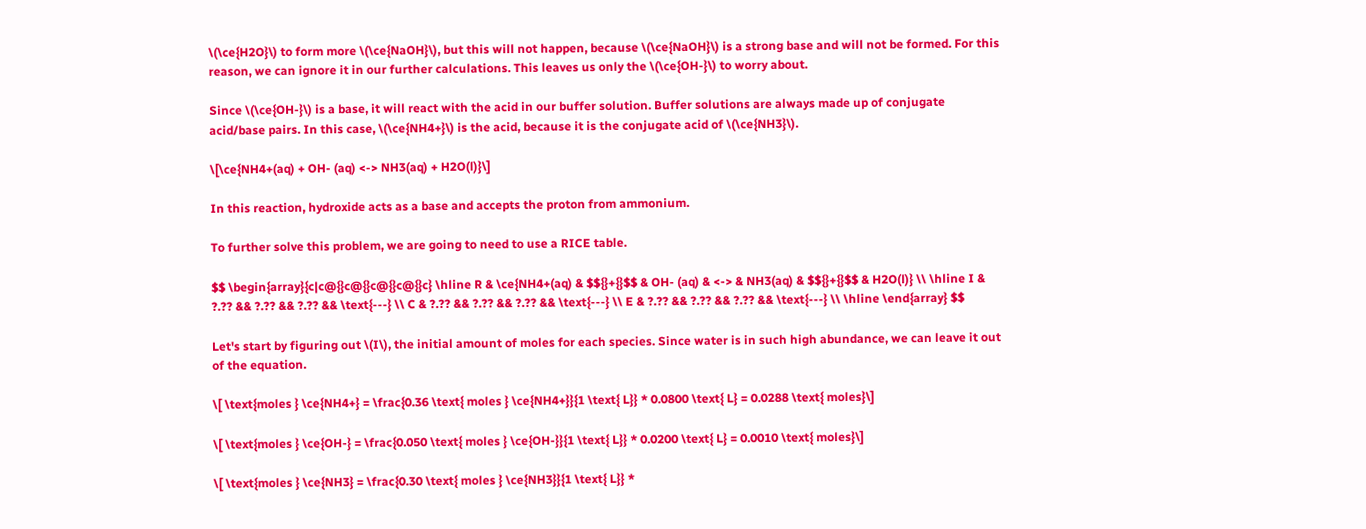\(\ce{H2O}\) to form more \(\ce{NaOH}\), but this will not happen, because \(\ce{NaOH}\) is a strong base and will not be formed. For this reason, we can ignore it in our further calculations. This leaves us only the \(\ce{OH-}\) to worry about.

Since \(\ce{OH-}\) is a base, it will react with the acid in our buffer solution. Buffer solutions are always made up of conjugate acid/base pairs. In this case, \(\ce{NH4+}\) is the acid, because it is the conjugate acid of \(\ce{NH3}\).

\[\ce{NH4+(aq) + OH- (aq) <-> NH3(aq) + H2O(l)}\]

In this reaction, hydroxide acts as a base and accepts the proton from ammonium.

To further solve this problem, we are going to need to use a RICE table.

$$ \begin{array}{c|c@{}c@{}c@{}c@{}c} \hline R & \ce{NH4+(aq) & $${}+{}$$ & OH- (aq) & <-> & NH3(aq) & $${}+{}$$ & H2O(l)} \\ \hline I & ?.?? && ?.?? && ?.?? && \text{---} \\ C & ?.?? && ?.?? && ?.?? && \text{---} \\ E & ?.?? && ?.?? && ?.?? && \text{---} \\ \hline \end{array} $$

Let's start by figuring out \(I\), the initial amount of moles for each species. Since water is in such high abundance, we can leave it out of the equation.

\[ \text{moles } \ce{NH4+} = \frac{0.36 \text{ moles } \ce{NH4+}}{1 \text{ L}} * 0.0800 \text{ L} = 0.0288 \text{ moles}\]

\[ \text{moles } \ce{OH-} = \frac{0.050 \text{ moles } \ce{OH-}}{1 \text{ L}} * 0.0200 \text{ L} = 0.0010 \text{ moles}\]

\[ \text{moles } \ce{NH3} = \frac{0.30 \text{ moles } \ce{NH3}}{1 \text{ L}} *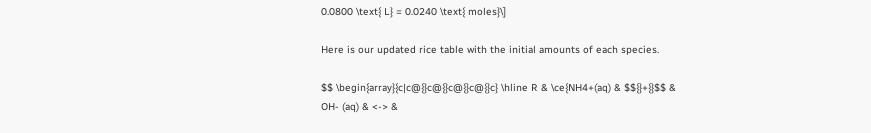0.0800 \text{ L} = 0.0240 \text{ moles}\]

Here is our updated rice table with the initial amounts of each species.

$$ \begin{array}{c|c@{}c@{}c@{}c@{}c} \hline R & \ce{NH4+(aq) & $${}+{}$$ & OH- (aq) & <-> &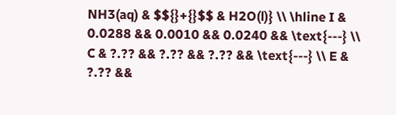NH3(aq) & $${}+{}$$ & H2O(l)} \\ \hline I & 0.0288 && 0.0010 && 0.0240 && \text{---} \\ C & ?.?? && ?.?? && ?.?? && \text{---} \\ E & ?.?? &&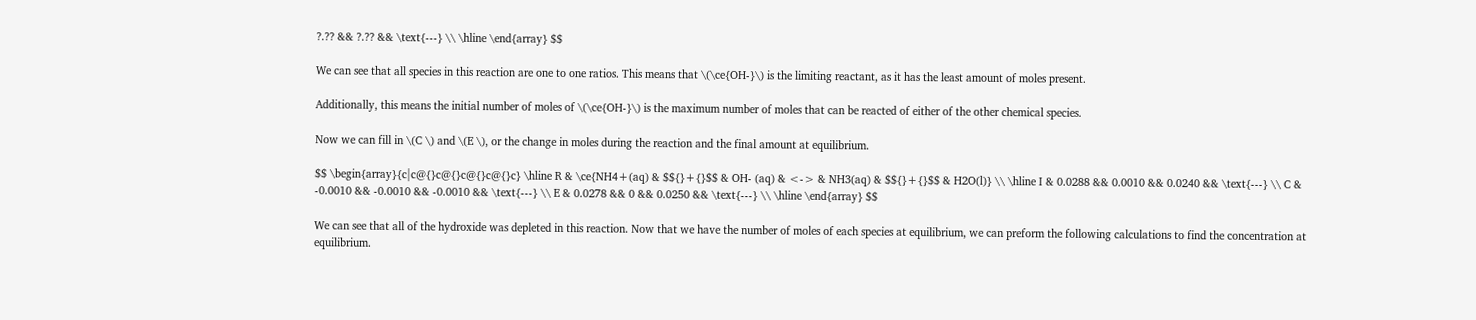?.?? && ?.?? && \text{---} \\ \hline \end{array} $$

We can see that all species in this reaction are one to one ratios. This means that \(\ce{OH-}\) is the limiting reactant, as it has the least amount of moles present.

Additionally, this means the initial number of moles of \(\ce{OH-}\) is the maximum number of moles that can be reacted of either of the other chemical species.

Now we can fill in \(C \) and \(E \), or the change in moles during the reaction and the final amount at equilibrium.

$$ \begin{array}{c|c@{}c@{}c@{}c@{}c} \hline R & \ce{NH4+(aq) & $${}+{}$$ & OH- (aq) & <-> & NH3(aq) & $${}+{}$$ & H2O(l)} \\ \hline I & 0.0288 && 0.0010 && 0.0240 && \text{---} \\ C & -0.0010 && -0.0010 && -0.0010 && \text{---} \\ E & 0.0278 && 0 && 0.0250 && \text{---} \\ \hline \end{array} $$

We can see that all of the hydroxide was depleted in this reaction. Now that we have the number of moles of each species at equilibrium, we can preform the following calculations to find the concentration at equilibrium.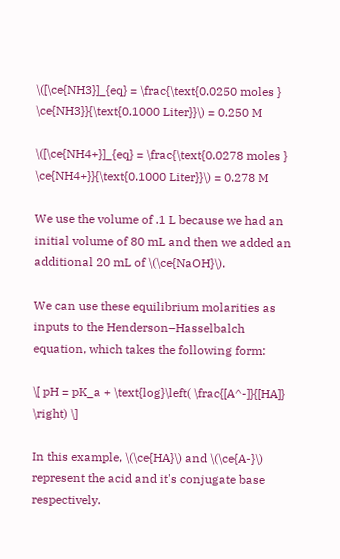\([\ce{NH3}]_{eq} = \frac{\text{0.0250 moles } \ce{NH3}}{\text{0.1000 Liter}}\) = 0.250 M

\([\ce{NH4+}]_{eq} = \frac{\text{0.0278 moles } \ce{NH4+}}{\text{0.1000 Liter}}\) = 0.278 M

We use the volume of .1 L because we had an initial volume of 80 mL and then we added an additional 20 mL of \(\ce{NaOH}\).

We can use these equilibrium molarities as inputs to the Henderson–Hasselbalch equation, which takes the following form:

\[ pH = pK_a + \text{log}\left( \frac{[A^-]}{[HA]} \right) \]

In this example, \(\ce{HA}\) and \(\ce{A-}\) represent the acid and it's conjugate base respectively.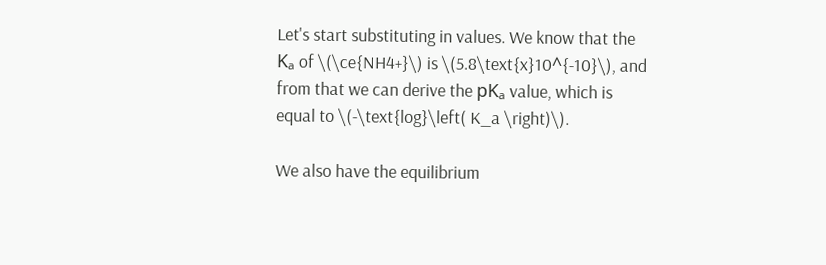Let's start substituting in values. We know that the Kₐ of \(\ce{NH4+}\) is \(5.8\text{x}10^{-10}\), and from that we can derive the pKₐ value, which is equal to \(-\text{log}\left( K_a \right)\).

We also have the equilibrium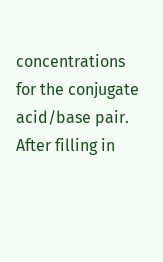concentrations for the conjugate acid/base pair. After filling in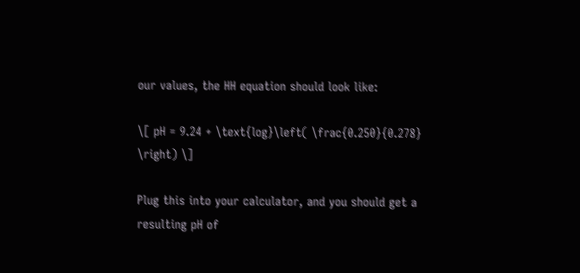our values, the HH equation should look like:

\[ pH = 9.24 + \text{log}\left( \frac{0.250}{0.278} \right) \]

Plug this into your calculator, and you should get a resulting pH of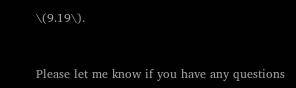\(9.19\).


Please let me know if you have any questions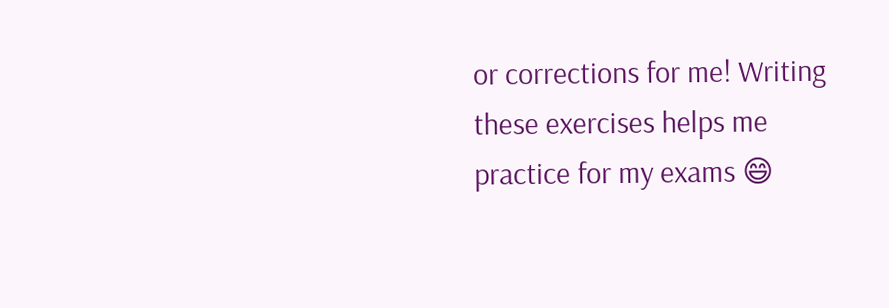or corrections for me! Writing these exercises helps me practice for my exams 😄